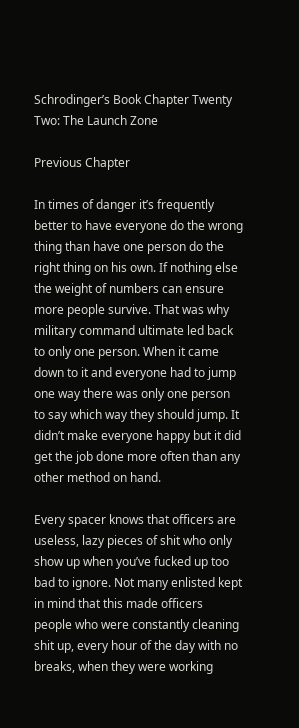Schrodinger’s Book Chapter Twenty Two: The Launch Zone

Previous Chapter

In times of danger it’s frequently better to have everyone do the wrong thing than have one person do the right thing on his own. If nothing else the weight of numbers can ensure more people survive. That was why military command ultimate led back to only one person. When it came down to it and everyone had to jump one way there was only one person to say which way they should jump. It didn’t make everyone happy but it did get the job done more often than any other method on hand.

Every spacer knows that officers are useless, lazy pieces of shit who only show up when you’ve fucked up too bad to ignore. Not many enlisted kept in mind that this made officers people who were constantly cleaning shit up, every hour of the day with no breaks, when they were working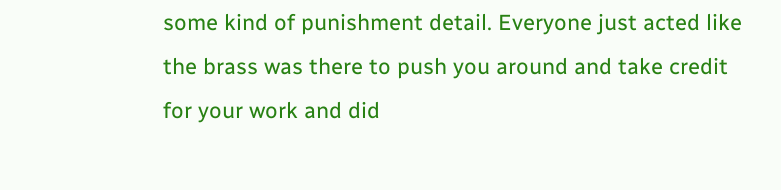some kind of punishment detail. Everyone just acted like the brass was there to push you around and take credit for your work and did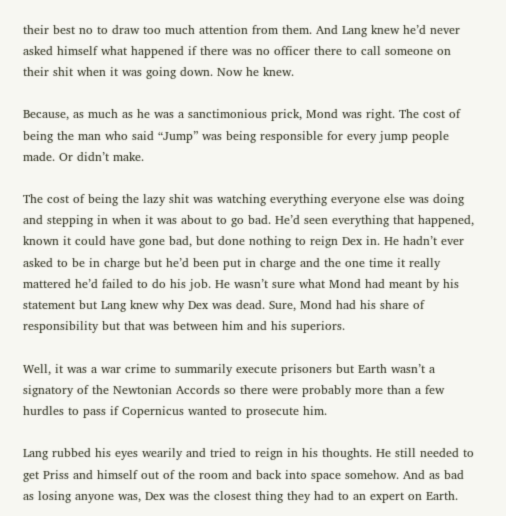their best no to draw too much attention from them. And Lang knew he’d never asked himself what happened if there was no officer there to call someone on their shit when it was going down. Now he knew.

Because, as much as he was a sanctimonious prick, Mond was right. The cost of being the man who said “Jump” was being responsible for every jump people made. Or didn’t make.

The cost of being the lazy shit was watching everything everyone else was doing and stepping in when it was about to go bad. He’d seen everything that happened, known it could have gone bad, but done nothing to reign Dex in. He hadn’t ever asked to be in charge but he’d been put in charge and the one time it really mattered he’d failed to do his job. He wasn’t sure what Mond had meant by his statement but Lang knew why Dex was dead. Sure, Mond had his share of responsibility but that was between him and his superiors.

Well, it was a war crime to summarily execute prisoners but Earth wasn’t a signatory of the Newtonian Accords so there were probably more than a few hurdles to pass if Copernicus wanted to prosecute him.

Lang rubbed his eyes wearily and tried to reign in his thoughts. He still needed to get Priss and himself out of the room and back into space somehow. And as bad as losing anyone was, Dex was the closest thing they had to an expert on Earth.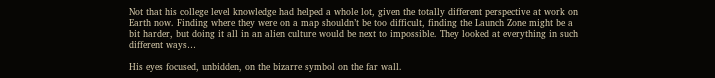Not that his college level knowledge had helped a whole lot, given the totally different perspective at work on Earth now. Finding where they were on a map shouldn’t be too difficult, finding the Launch Zone might be a bit harder, but doing it all in an alien culture would be next to impossible. They looked at everything in such different ways…

His eyes focused, unbidden, on the bizarre symbol on the far wall.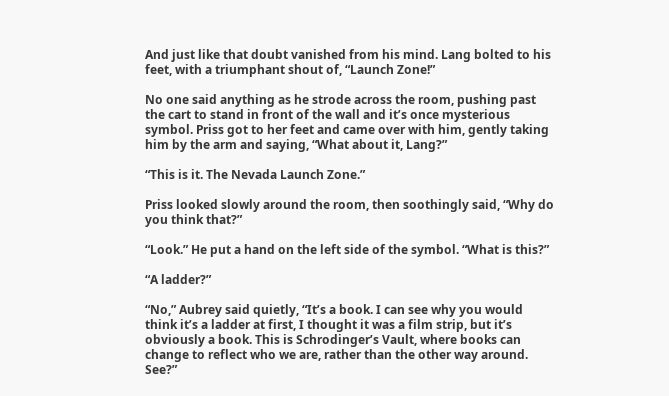And just like that doubt vanished from his mind. Lang bolted to his feet, with a triumphant shout of, “Launch Zone!”

No one said anything as he strode across the room, pushing past the cart to stand in front of the wall and it’s once mysterious symbol. Priss got to her feet and came over with him, gently taking him by the arm and saying, “What about it, Lang?”

“This is it. The Nevada Launch Zone.”

Priss looked slowly around the room, then soothingly said, “Why do you think that?”

“Look.” He put a hand on the left side of the symbol. “What is this?”

“A ladder?”

“No,” Aubrey said quietly, “It’s a book. I can see why you would think it’s a ladder at first, I thought it was a film strip, but it’s obviously a book. This is Schrodinger’s Vault, where books can change to reflect who we are, rather than the other way around. See?”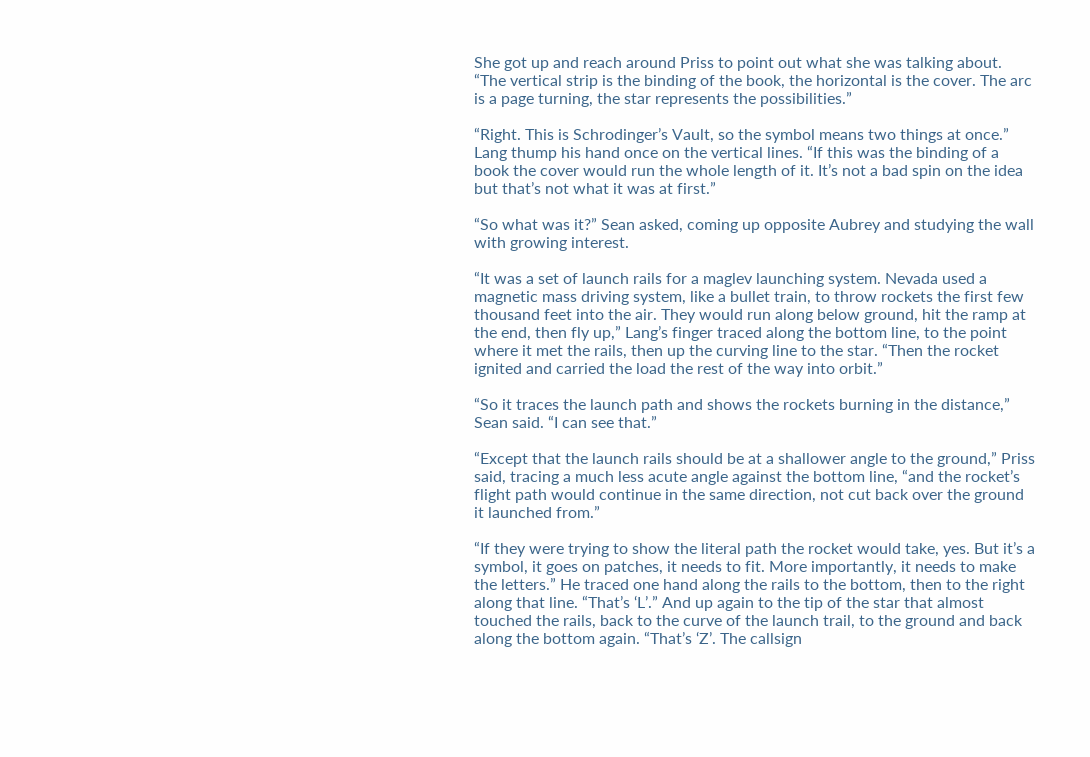She got up and reach around Priss to point out what she was talking about. “The vertical strip is the binding of the book, the horizontal is the cover. The arc is a page turning, the star represents the possibilities.”

“Right. This is Schrodinger’s Vault, so the symbol means two things at once.” Lang thump his hand once on the vertical lines. “If this was the binding of a book the cover would run the whole length of it. It’s not a bad spin on the idea but that’s not what it was at first.”

“So what was it?” Sean asked, coming up opposite Aubrey and studying the wall with growing interest.

“It was a set of launch rails for a maglev launching system. Nevada used a magnetic mass driving system, like a bullet train, to throw rockets the first few thousand feet into the air. They would run along below ground, hit the ramp at the end, then fly up,” Lang’s finger traced along the bottom line, to the point where it met the rails, then up the curving line to the star. “Then the rocket ignited and carried the load the rest of the way into orbit.”

“So it traces the launch path and shows the rockets burning in the distance,” Sean said. “I can see that.”

“Except that the launch rails should be at a shallower angle to the ground,” Priss said, tracing a much less acute angle against the bottom line, “and the rocket’s flight path would continue in the same direction, not cut back over the ground it launched from.”

“If they were trying to show the literal path the rocket would take, yes. But it’s a symbol, it goes on patches, it needs to fit. More importantly, it needs to make the letters.” He traced one hand along the rails to the bottom, then to the right along that line. “That’s ‘L’.” And up again to the tip of the star that almost touched the rails, back to the curve of the launch trail, to the ground and back along the bottom again. “That’s ‘Z’. The callsign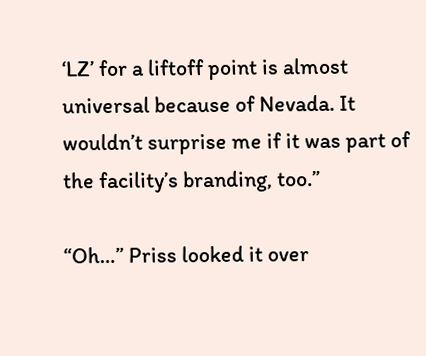‘LZ’ for a liftoff point is almost universal because of Nevada. It wouldn’t surprise me if it was part of the facility’s branding, too.”

“Oh…” Priss looked it over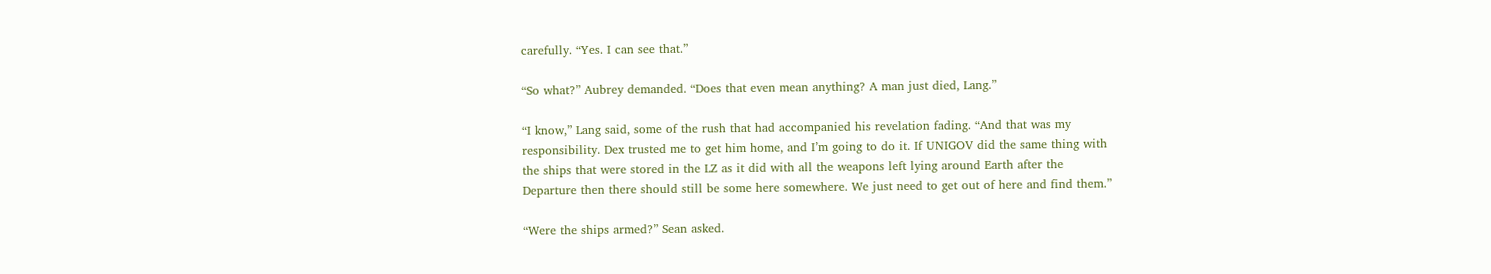carefully. “Yes. I can see that.”

“So what?” Aubrey demanded. “Does that even mean anything? A man just died, Lang.”

“I know,” Lang said, some of the rush that had accompanied his revelation fading. “And that was my responsibility. Dex trusted me to get him home, and I’m going to do it. If UNIGOV did the same thing with the ships that were stored in the LZ as it did with all the weapons left lying around Earth after the Departure then there should still be some here somewhere. We just need to get out of here and find them.”

“Were the ships armed?” Sean asked.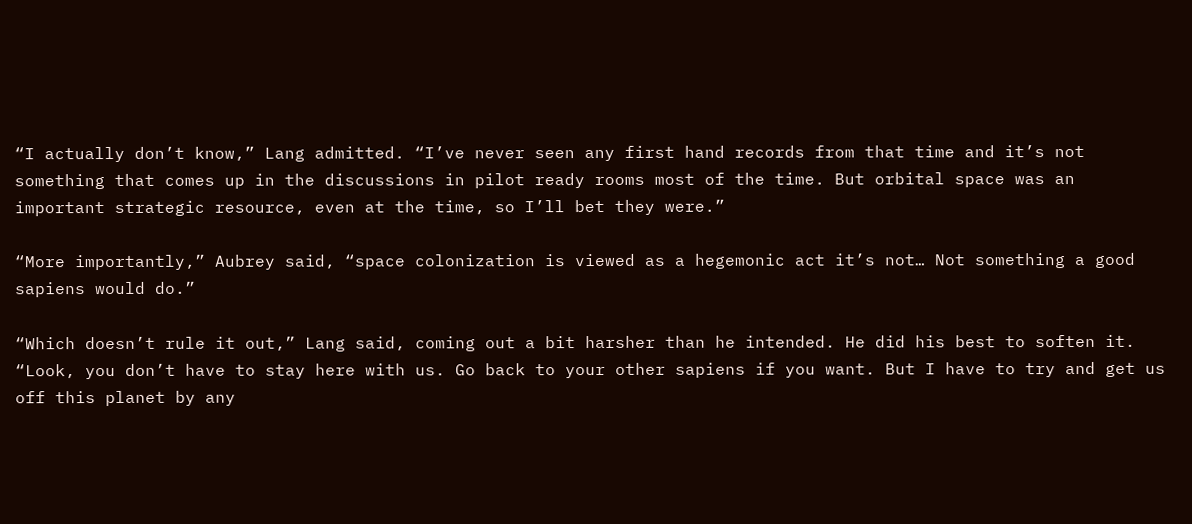“I actually don’t know,” Lang admitted. “I’ve never seen any first hand records from that time and it’s not something that comes up in the discussions in pilot ready rooms most of the time. But orbital space was an important strategic resource, even at the time, so I’ll bet they were.”

“More importantly,” Aubrey said, “space colonization is viewed as a hegemonic act it’s not… Not something a good sapiens would do.”

“Which doesn’t rule it out,” Lang said, coming out a bit harsher than he intended. He did his best to soften it. “Look, you don’t have to stay here with us. Go back to your other sapiens if you want. But I have to try and get us off this planet by any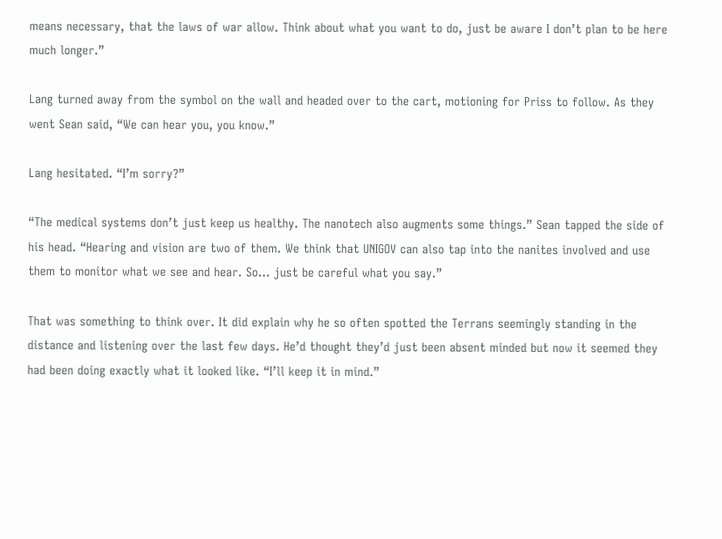means necessary, that the laws of war allow. Think about what you want to do, just be aware I don’t plan to be here much longer.”

Lang turned away from the symbol on the wall and headed over to the cart, motioning for Priss to follow. As they went Sean said, “We can hear you, you know.”

Lang hesitated. “I’m sorry?”

“The medical systems don’t just keep us healthy. The nanotech also augments some things.” Sean tapped the side of his head. “Hearing and vision are two of them. We think that UNIGOV can also tap into the nanites involved and use them to monitor what we see and hear. So… just be careful what you say.”

That was something to think over. It did explain why he so often spotted the Terrans seemingly standing in the distance and listening over the last few days. He’d thought they’d just been absent minded but now it seemed they had been doing exactly what it looked like. “I’ll keep it in mind.”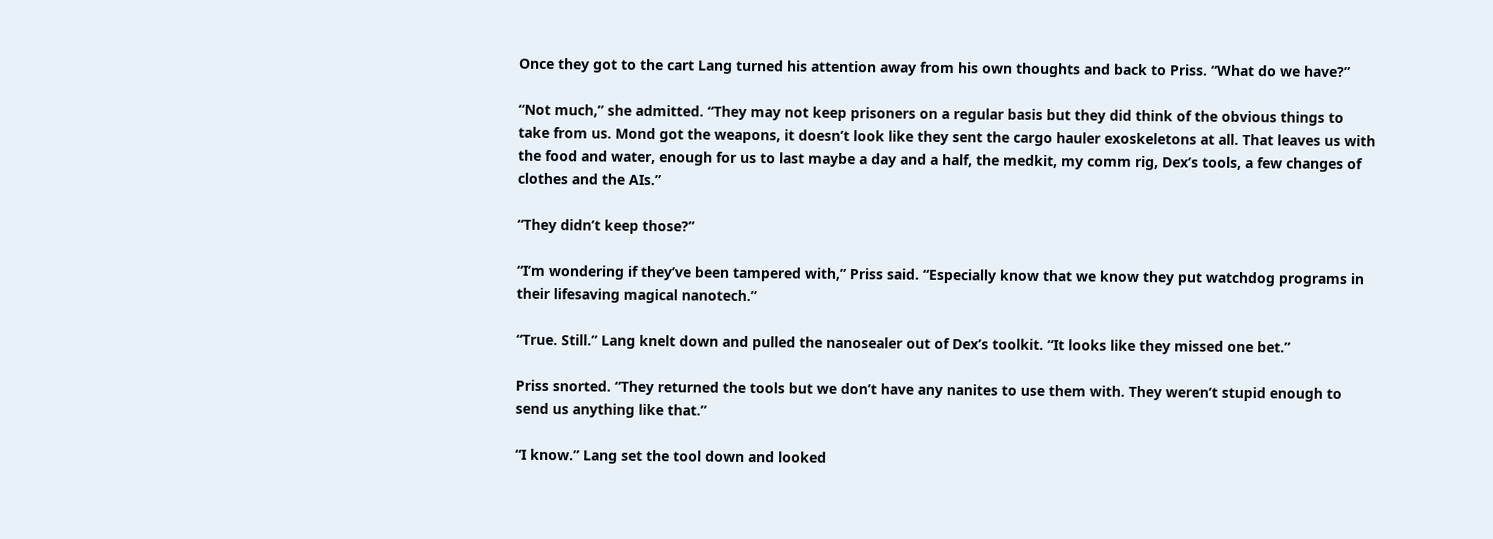Once they got to the cart Lang turned his attention away from his own thoughts and back to Priss. “What do we have?”

“Not much,” she admitted. “They may not keep prisoners on a regular basis but they did think of the obvious things to take from us. Mond got the weapons, it doesn’t look like they sent the cargo hauler exoskeletons at all. That leaves us with the food and water, enough for us to last maybe a day and a half, the medkit, my comm rig, Dex’s tools, a few changes of clothes and the AIs.”

“They didn’t keep those?”

“I’m wondering if they’ve been tampered with,” Priss said. “Especially know that we know they put watchdog programs in their lifesaving magical nanotech.”

“True. Still.” Lang knelt down and pulled the nanosealer out of Dex’s toolkit. “It looks like they missed one bet.”

Priss snorted. “They returned the tools but we don’t have any nanites to use them with. They weren’t stupid enough to send us anything like that.”

“I know.” Lang set the tool down and looked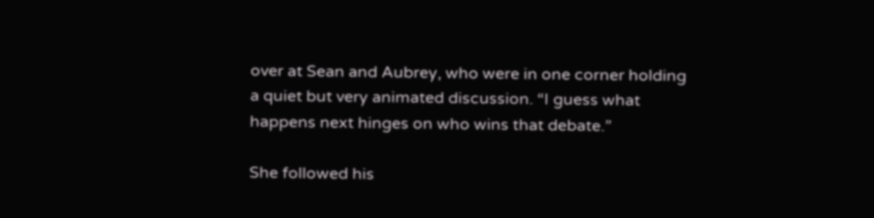over at Sean and Aubrey, who were in one corner holding a quiet but very animated discussion. “I guess what happens next hinges on who wins that debate.”

She followed his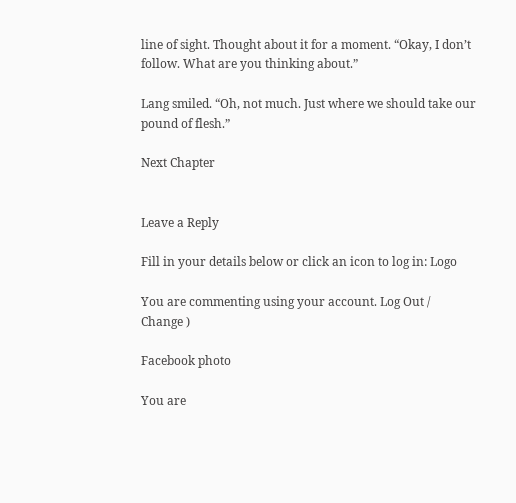line of sight. Thought about it for a moment. “Okay, I don’t follow. What are you thinking about.”

Lang smiled. “Oh, not much. Just where we should take our pound of flesh.”

Next Chapter


Leave a Reply

Fill in your details below or click an icon to log in: Logo

You are commenting using your account. Log Out /  Change )

Facebook photo

You are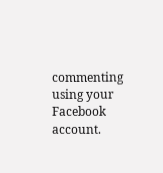commenting using your Facebook account.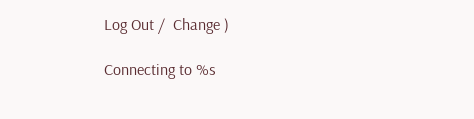Log Out /  Change )

Connecting to %s